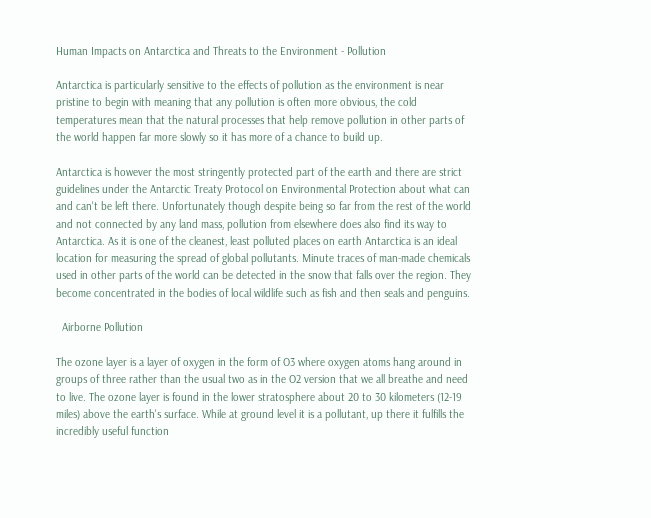Human Impacts on Antarctica and Threats to the Environment - Pollution

Antarctica is particularly sensitive to the effects of pollution as the environment is near pristine to begin with meaning that any pollution is often more obvious, the cold temperatures mean that the natural processes that help remove pollution in other parts of the world happen far more slowly so it has more of a chance to build up.

Antarctica is however the most stringently protected part of the earth and there are strict guidelines under the Antarctic Treaty Protocol on Environmental Protection about what can and can't be left there. Unfortunately though despite being so far from the rest of the world and not connected by any land mass, pollution from elsewhere does also find its way to Antarctica. As it is one of the cleanest, least polluted places on earth Antarctica is an ideal location for measuring the spread of global pollutants. Minute traces of man-made chemicals used in other parts of the world can be detected in the snow that falls over the region. They become concentrated in the bodies of local wildlife such as fish and then seals and penguins.

  Airborne Pollution

The ozone layer is a layer of oxygen in the form of O3 where oxygen atoms hang around in groups of three rather than the usual two as in the O2 version that we all breathe and need to live. The ozone layer is found in the lower stratosphere about 20 to 30 kilometers (12-19 miles) above the earth's surface. While at ground level it is a pollutant, up there it fulfills the incredibly useful function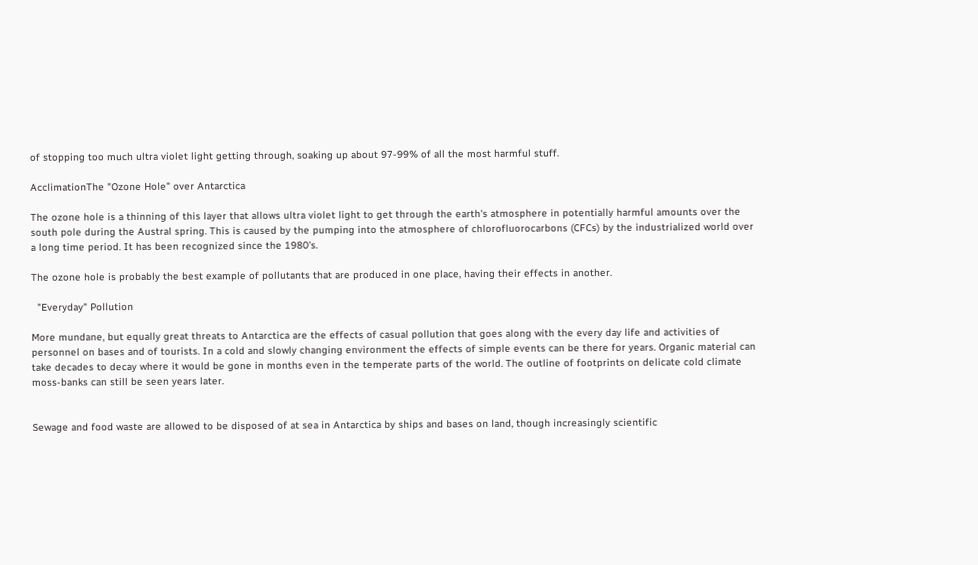of stopping too much ultra violet light getting through, soaking up about 97-99% of all the most harmful stuff.

AcclimationThe "Ozone Hole" over Antarctica

The ozone hole is a thinning of this layer that allows ultra violet light to get through the earth's atmosphere in potentially harmful amounts over the south pole during the Austral spring. This is caused by the pumping into the atmosphere of chlorofluorocarbons (CFCs) by the industrialized world over a long time period. It has been recognized since the 1980's.

The ozone hole is probably the best example of pollutants that are produced in one place, having their effects in another.

  "Everyday" Pollution

More mundane, but equally great threats to Antarctica are the effects of casual pollution that goes along with the every day life and activities of personnel on bases and of tourists. In a cold and slowly changing environment the effects of simple events can be there for years. Organic material can take decades to decay where it would be gone in months even in the temperate parts of the world. The outline of footprints on delicate cold climate moss-banks can still be seen years later.


Sewage and food waste are allowed to be disposed of at sea in Antarctica by ships and bases on land, though increasingly scientific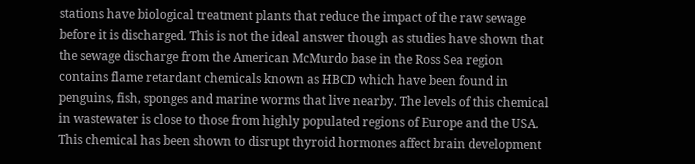stations have biological treatment plants that reduce the impact of the raw sewage before it is discharged. This is not the ideal answer though as studies have shown that the sewage discharge from the American McMurdo base in the Ross Sea region contains flame retardant chemicals known as HBCD which have been found in penguins, fish, sponges and marine worms that live nearby. The levels of this chemical in wastewater is close to those from highly populated regions of Europe and the USA. This chemical has been shown to disrupt thyroid hormones affect brain development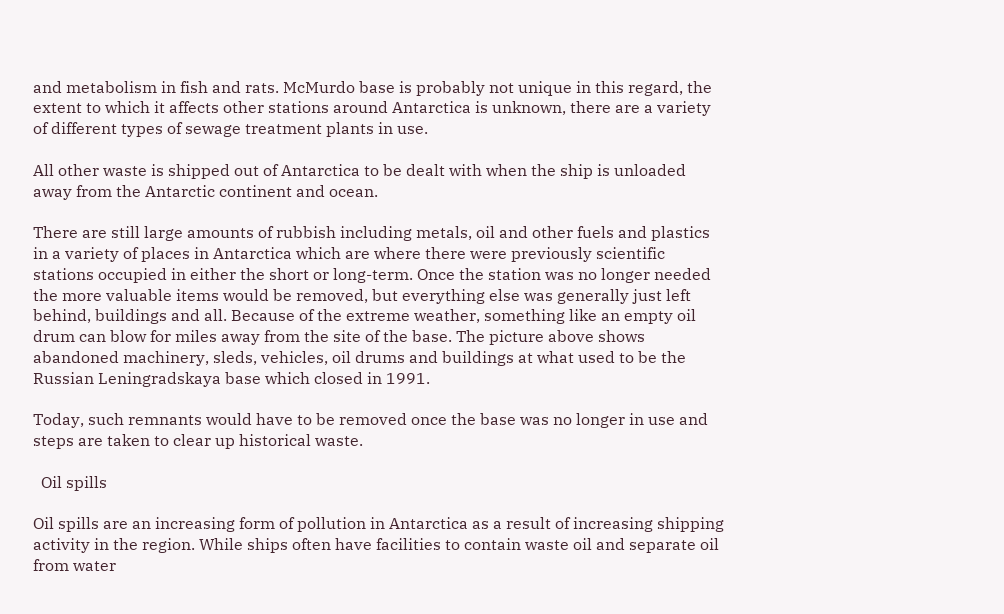and metabolism in fish and rats. McMurdo base is probably not unique in this regard, the extent to which it affects other stations around Antarctica is unknown, there are a variety of different types of sewage treatment plants in use.

All other waste is shipped out of Antarctica to be dealt with when the ship is unloaded away from the Antarctic continent and ocean.

There are still large amounts of rubbish including metals, oil and other fuels and plastics in a variety of places in Antarctica which are where there were previously scientific stations occupied in either the short or long-term. Once the station was no longer needed the more valuable items would be removed, but everything else was generally just left behind, buildings and all. Because of the extreme weather, something like an empty oil drum can blow for miles away from the site of the base. The picture above shows abandoned machinery, sleds, vehicles, oil drums and buildings at what used to be the Russian Leningradskaya base which closed in 1991.

Today, such remnants would have to be removed once the base was no longer in use and steps are taken to clear up historical waste.

  Oil spills

Oil spills are an increasing form of pollution in Antarctica as a result of increasing shipping activity in the region. While ships often have facilities to contain waste oil and separate oil from water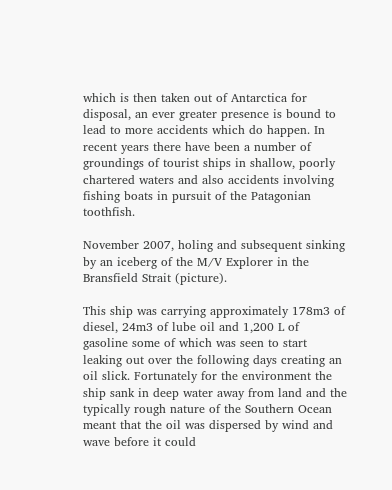which is then taken out of Antarctica for disposal, an ever greater presence is bound to lead to more accidents which do happen. In recent years there have been a number of groundings of tourist ships in shallow, poorly chartered waters and also accidents involving fishing boats in pursuit of the Patagonian toothfish.

November 2007, holing and subsequent sinking by an iceberg of the M/V Explorer in the Bransfield Strait (picture).

This ship was carrying approximately 178m3 of diesel, 24m3 of lube oil and 1,200 L of gasoline some of which was seen to start leaking out over the following days creating an oil slick. Fortunately for the environment the ship sank in deep water away from land and the typically rough nature of the Southern Ocean meant that the oil was dispersed by wind and wave before it could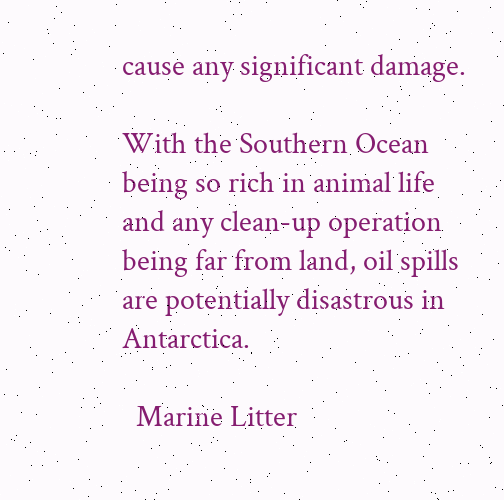cause any significant damage.

With the Southern Ocean being so rich in animal life and any clean-up operation being far from land, oil spills are potentially disastrous in Antarctica.

  Marine Litter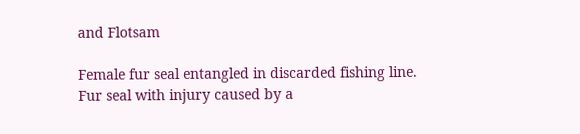and Flotsam

Female fur seal entangled in discarded fishing line.
Fur seal with injury caused by a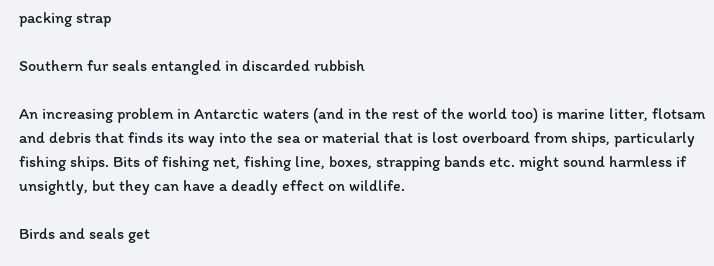packing strap

Southern fur seals entangled in discarded rubbish

An increasing problem in Antarctic waters (and in the rest of the world too) is marine litter, flotsam and debris that finds its way into the sea or material that is lost overboard from ships, particularly fishing ships. Bits of fishing net, fishing line, boxes, strapping bands etc. might sound harmless if unsightly, but they can have a deadly effect on wildlife.

Birds and seals get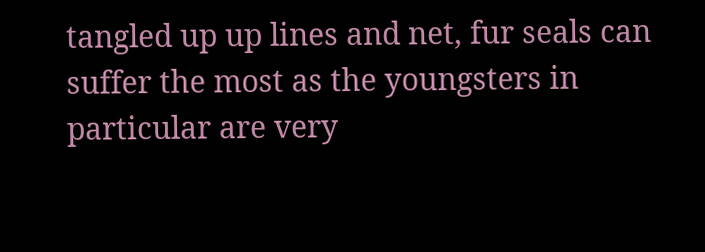tangled up up lines and net, fur seals can suffer the most as the youngsters in particular are very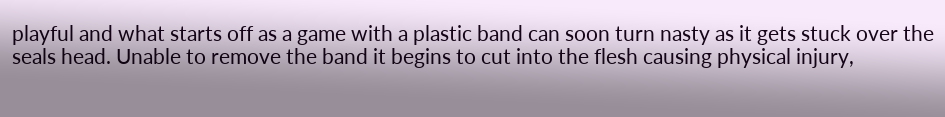playful and what starts off as a game with a plastic band can soon turn nasty as it gets stuck over the seals head. Unable to remove the band it begins to cut into the flesh causing physical injury,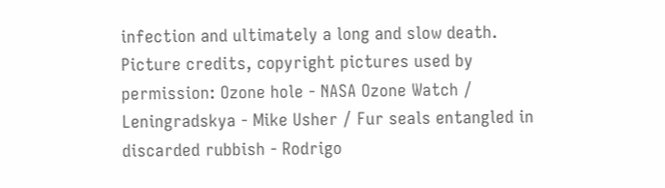infection and ultimately a long and slow death.
Picture credits, copyright pictures used by permission: Ozone hole - NASA Ozone Watch / Leningradskya - Mike Usher / Fur seals entangled in discarded rubbish - Rodrigo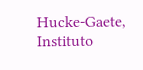Hucke-Gaete, Instituto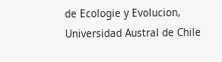de Ecologie y Evolucion, Universidad Austral de Chile